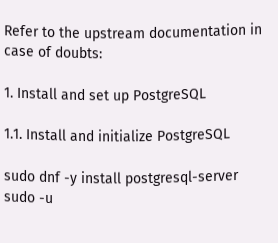Refer to the upstream documentation in case of doubts:

1. Install and set up PostgreSQL

1.1. Install and initialize PostgreSQL

sudo dnf -y install postgresql-server
sudo -u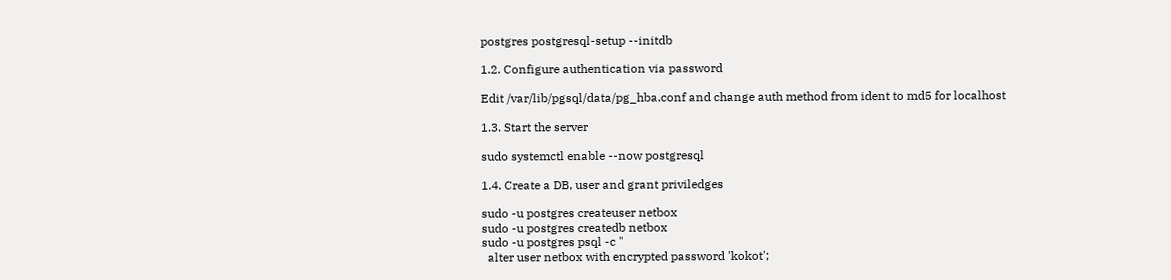postgres postgresql-setup --initdb

1.2. Configure authentication via password

Edit /var/lib/pgsql/data/pg_hba.conf and change auth method from ident to md5 for localhost

1.3. Start the server

sudo systemctl enable --now postgresql

1.4. Create a DB, user and grant priviledges

sudo -u postgres createuser netbox
sudo -u postgres createdb netbox
sudo -u postgres psql -c "
  alter user netbox with encrypted password 'kokot';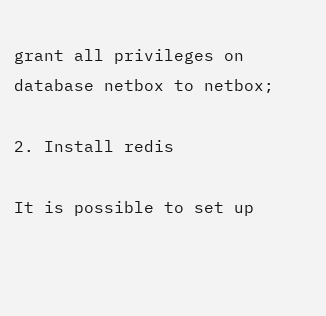grant all privileges on database netbox to netbox;

2. Install redis

It is possible to set up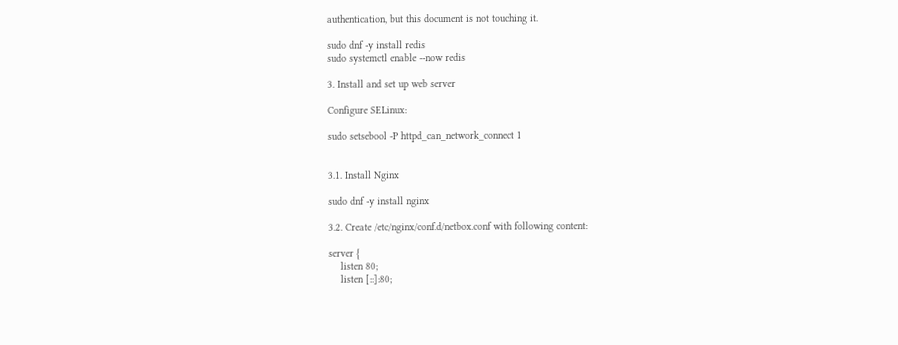authentication, but this document is not touching it.

sudo dnf -y install redis
sudo systemctl enable --now redis

3. Install and set up web server

Configure SELinux:

sudo setsebool -P httpd_can_network_connect 1


3.1. Install Nginx

sudo dnf -y install nginx

3.2. Create /etc/nginx/conf.d/netbox.conf with following content:

server {
    listen 80;
    listen [::]:80;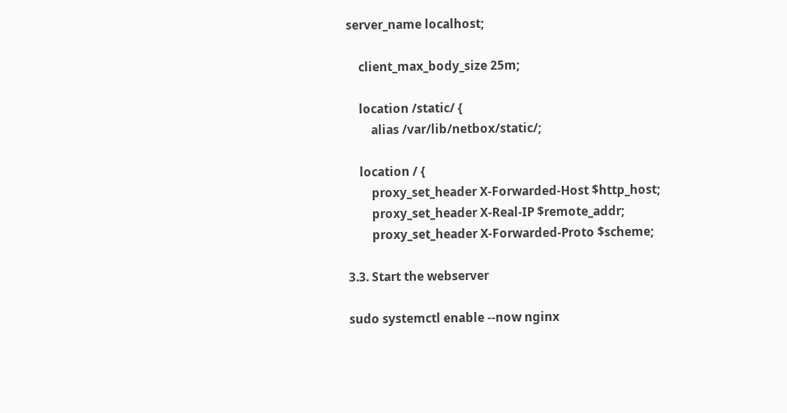server_name localhost;

    client_max_body_size 25m;

    location /static/ {
        alias /var/lib/netbox/static/;

    location / {
        proxy_set_header X-Forwarded-Host $http_host;
        proxy_set_header X-Real-IP $remote_addr;
        proxy_set_header X-Forwarded-Proto $scheme;

3.3. Start the webserver

sudo systemctl enable --now nginx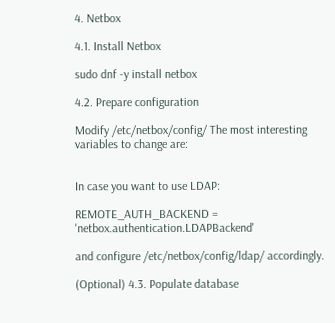4. Netbox

4.1. Install Netbox

sudo dnf -y install netbox

4.2. Prepare configuration

Modify /etc/netbox/config/ The most interesting variables to change are:


In case you want to use LDAP:

REMOTE_AUTH_BACKEND = 'netbox.authentication.LDAPBackend'

and configure /etc/netbox/config/ldap/ accordingly.

(Optional) 4.3. Populate database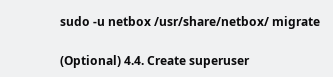sudo -u netbox /usr/share/netbox/ migrate

(Optional) 4.4. Create superuser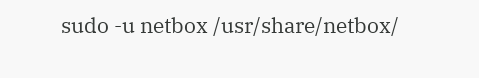sudo -u netbox /usr/share/netbox/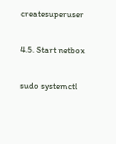createsuperuser

4.5. Start netbox

sudo systemctl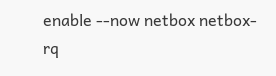enable --now netbox netbox-rq